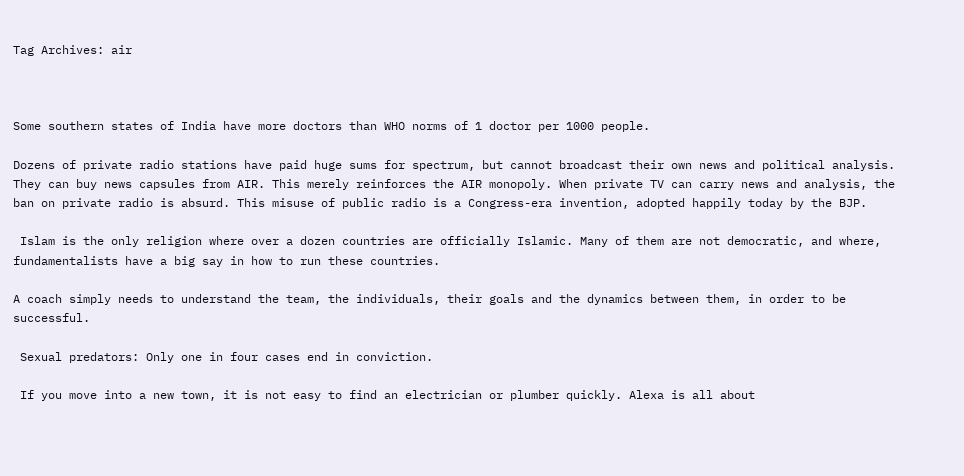Tag Archives: air



Some southern states of India have more doctors than WHO norms of 1 doctor per 1000 people.

Dozens of private radio stations have paid huge sums for spectrum, but cannot broadcast their own news and political analysis. They can buy news capsules from AIR. This merely reinforces the AIR monopoly. When private TV can carry news and analysis, the ban on private radio is absurd. This misuse of public radio is a Congress-era invention, adopted happily today by the BJP.

 Islam is the only religion where over a dozen countries are officially Islamic. Many of them are not democratic, and where, fundamentalists have a big say in how to run these countries.

A coach simply needs to understand the team, the individuals, their goals and the dynamics between them, in order to be successful.

 Sexual predators: Only one in four cases end in conviction.

 If you move into a new town, it is not easy to find an electrician or plumber quickly. Alexa is all about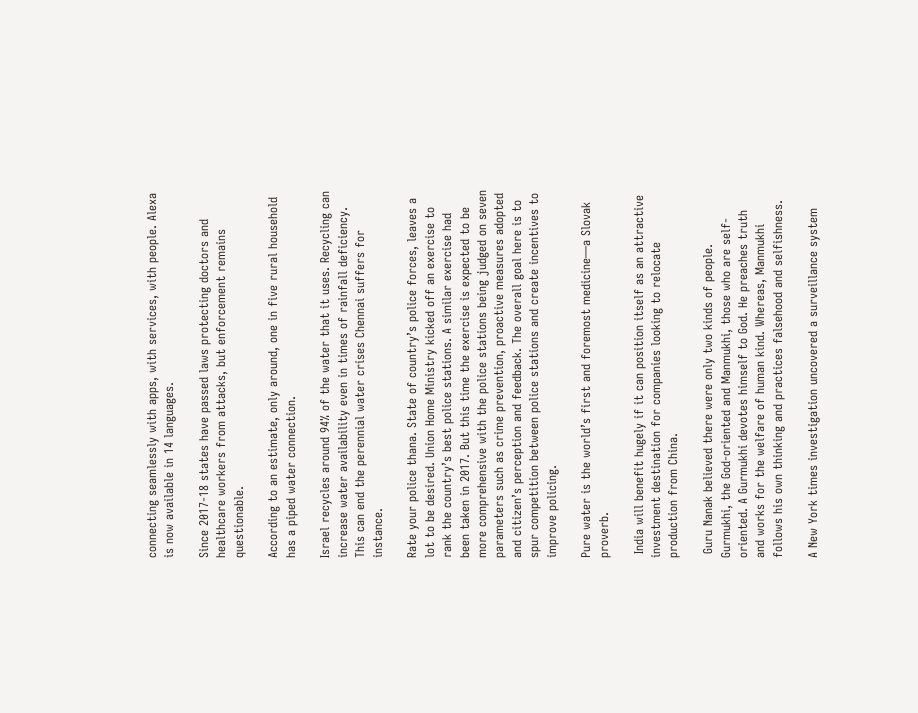connecting seamlessly with apps, with services, with people. Alexa is now available in 14 languages.

Since 2017-18 states have passed laws protecting doctors and healthcare workers from attacks, but enforcement remains questionable.

According to an estimate, only around, one in five rural household has a piped water connection.

Israel recycles around 94% of the water that it uses. Recycling can increase water availability even in times of rainfall deficiency. This can end the perennial water crises Chennai suffers for instance.

Rate your police thana. State of country’s police forces, leaves a lot to be desired. Union Home Ministry kicked off an exercise to rank the country’s best police stations. A similar exercise had been taken in 2017. But this time the exercise is expected to be more comprehensive with the police stations being judged on seven parameters such as crime prevention, proactive measures adopted and citizen’s perception and feedback. The overall goal here is to spur competition between police stations and create incentives to improve policing.

Pure water is the world’s first and foremost medicine—a Slovak proverb.

 India will benefit hugely if it can position itself as an attractive investment destination for companies looking to relocate production from China.

 Guru Nanak believed there were only two kinds of people. Gurmukhi, the God-oriented and Manmukhi, those who are self-oriented. A Gurmukhi devotes himself to God. He preaches truth and works for the welfare of human kind. Whereas, Manmukhi follows his own thinking and practices falsehood and selfishness.

A New York times investigation uncovered a surveillance system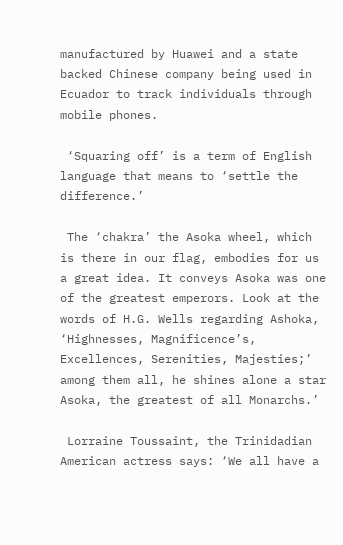manufactured by Huawei and a state backed Chinese company being used in Ecuador to track individuals through mobile phones.

 ‘Squaring off’ is a term of English language that means to ‘settle the difference.’

 The ‘chakra’ the Asoka wheel, which is there in our flag, embodies for us a great idea. It conveys Asoka was one of the greatest emperors. Look at the words of H.G. Wells regarding Ashoka, ‘Highnesses, Magnificence’s, Excellences, Serenities, Majesties;’ among them all, he shines alone a star Asoka, the greatest of all Monarchs.’

 Lorraine Toussaint, the Trinidadian American actress says: ‘We all have a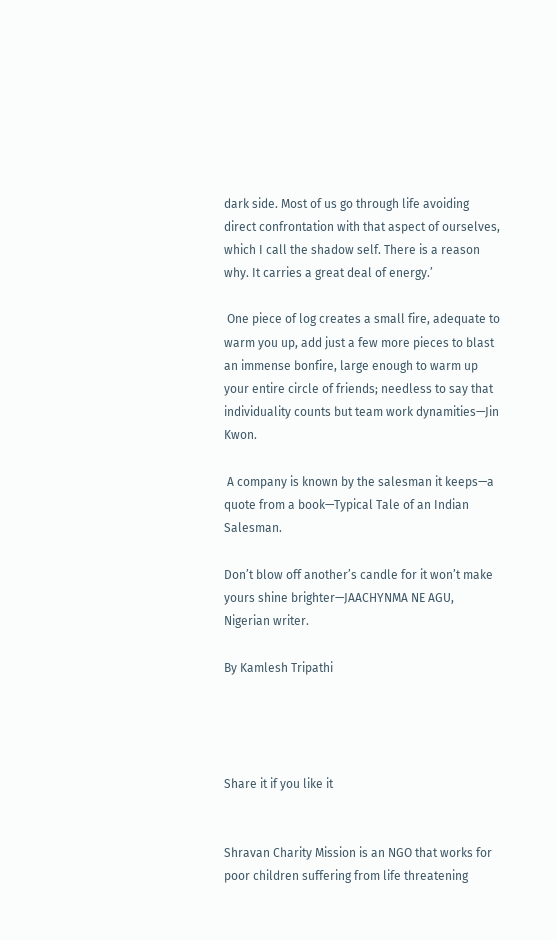dark side. Most of us go through life avoiding direct confrontation with that aspect of ourselves, which I call the shadow self. There is a reason why. It carries a great deal of energy.’

 One piece of log creates a small fire, adequate to warm you up, add just a few more pieces to blast an immense bonfire, large enough to warm up your entire circle of friends; needless to say that individuality counts but team work dynamities—Jin Kwon.

 A company is known by the salesman it keeps—a quote from a book—Typical Tale of an Indian Salesman.

Don’t blow off another’s candle for it won’t make yours shine brighter—JAACHYNMA NE AGU,  Nigerian writer.

By Kamlesh Tripathi




Share it if you like it


Shravan Charity Mission is an NGO that works for poor children suffering from life threatening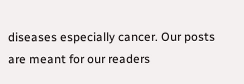diseases especially cancer. Our posts are meant for our readers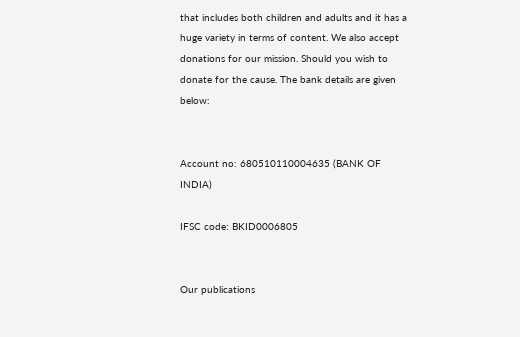that includes both children and adults and it has a huge variety in terms of content. We also accept donations for our mission. Should you wish to donate for the cause. The bank details are given below:


Account no: 680510110004635 (BANK OF INDIA)

IFSC code: BKID0006805


Our publications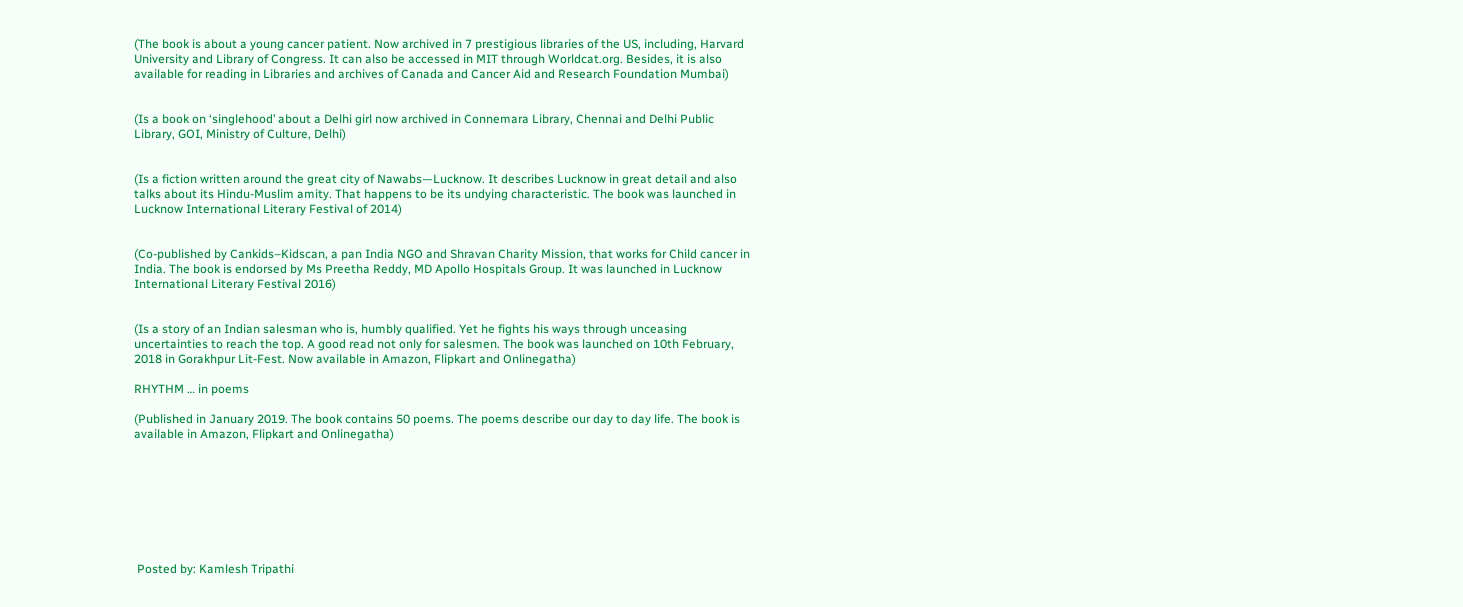(The book is about a young cancer patient. Now archived in 7 prestigious libraries of the US, including, Harvard University and Library of Congress. It can also be accessed in MIT through Worldcat.org. Besides, it is also available for reading in Libraries and archives of Canada and Cancer Aid and Research Foundation Mumbai)


(Is a book on ‘singlehood’ about a Delhi girl now archived in Connemara Library, Chennai and Delhi Public Library, GOI, Ministry of Culture, Delhi)


(Is a fiction written around the great city of Nawabs—Lucknow. It describes Lucknow in great detail and also talks about its Hindu-Muslim amity. That happens to be its undying characteristic. The book was launched in Lucknow International Literary Festival of 2014)


(Co-published by Cankids–Kidscan, a pan India NGO and Shravan Charity Mission, that works for Child cancer in India. The book is endorsed by Ms Preetha Reddy, MD Apollo Hospitals Group. It was launched in Lucknow International Literary Festival 2016)


(Is a story of an Indian salesman who is, humbly qualified. Yet he fights his ways through unceasing uncertainties to reach the top. A good read not only for salesmen. The book was launched on 10th February, 2018 in Gorakhpur Lit-Fest. Now available in Amazon, Flipkart and Onlinegatha)

RHYTHM … in poems

(Published in January 2019. The book contains 50 poems. The poems describe our day to day life. The book is available in Amazon, Flipkart and Onlinegatha)








 Posted by: Kamlesh Tripathi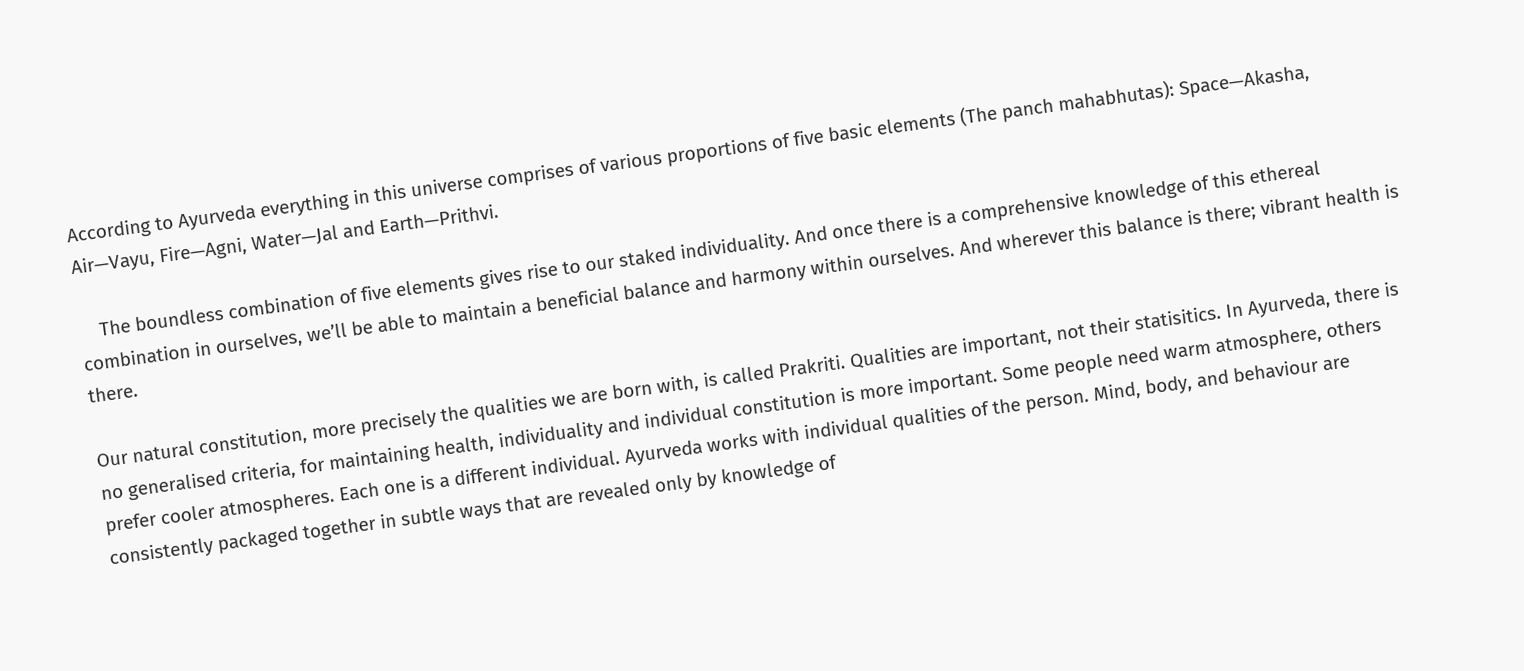According to Ayurveda everything in this universe comprises of various proportions of five basic elements (The panch mahabhutas): Space—Akasha, Air—Vayu, Fire—Agni, Water—Jal and Earth—Prithvi.

    The boundless combination of five elements gives rise to our staked individuality. And once there is a comprehensive knowledge of this ethereal combination in ourselves, we’ll be able to maintain a beneficial balance and harmony within ourselves. And wherever this balance is there; vibrant health is there.

Our natural constitution, more precisely the qualities we are born with, is called Prakriti. Qualities are important, not their statisitics. In Ayurveda, there is no generalised criteria, for maintaining health, individuality and individual constitution is more important. Some people need warm atmosphere, others prefer cooler atmospheres. Each one is a different individual. Ayurveda works with individual qualities of the person. Mind, body, and behaviour are consistently packaged together in subtle ways that are revealed only by knowledge of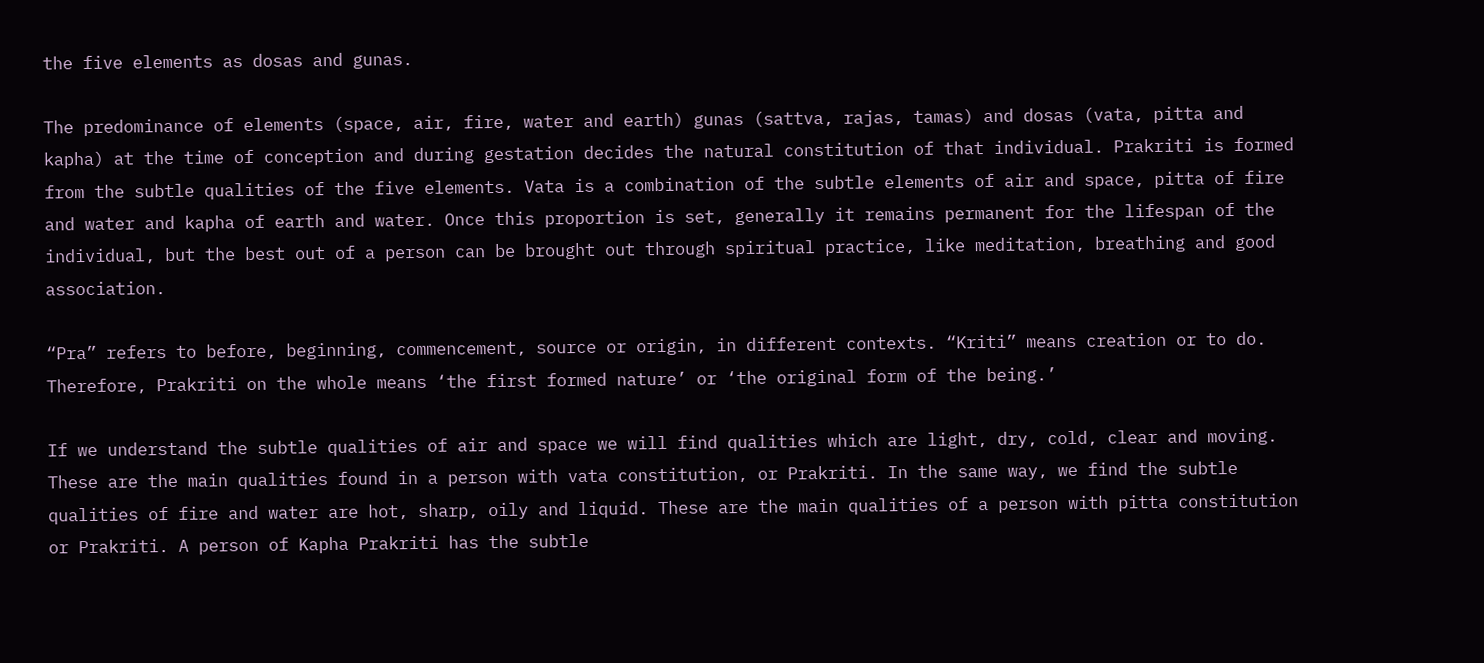the five elements as dosas and gunas.

The predominance of elements (space, air, fire, water and earth) gunas (sattva, rajas, tamas) and dosas (vata, pitta and kapha) at the time of conception and during gestation decides the natural constitution of that individual. Prakriti is formed from the subtle qualities of the five elements. Vata is a combination of the subtle elements of air and space, pitta of fire and water and kapha of earth and water. Once this proportion is set, generally it remains permanent for the lifespan of the individual, but the best out of a person can be brought out through spiritual practice, like meditation, breathing and good association.

“Pra” refers to before, beginning, commencement, source or origin, in different contexts. “Kriti” means creation or to do. Therefore, Prakriti on the whole means ‘the first formed nature’ or ‘the original form of the being.’

If we understand the subtle qualities of air and space we will find qualities which are light, dry, cold, clear and moving. These are the main qualities found in a person with vata constitution, or Prakriti. In the same way, we find the subtle qualities of fire and water are hot, sharp, oily and liquid. These are the main qualities of a person with pitta constitution or Prakriti. A person of Kapha Prakriti has the subtle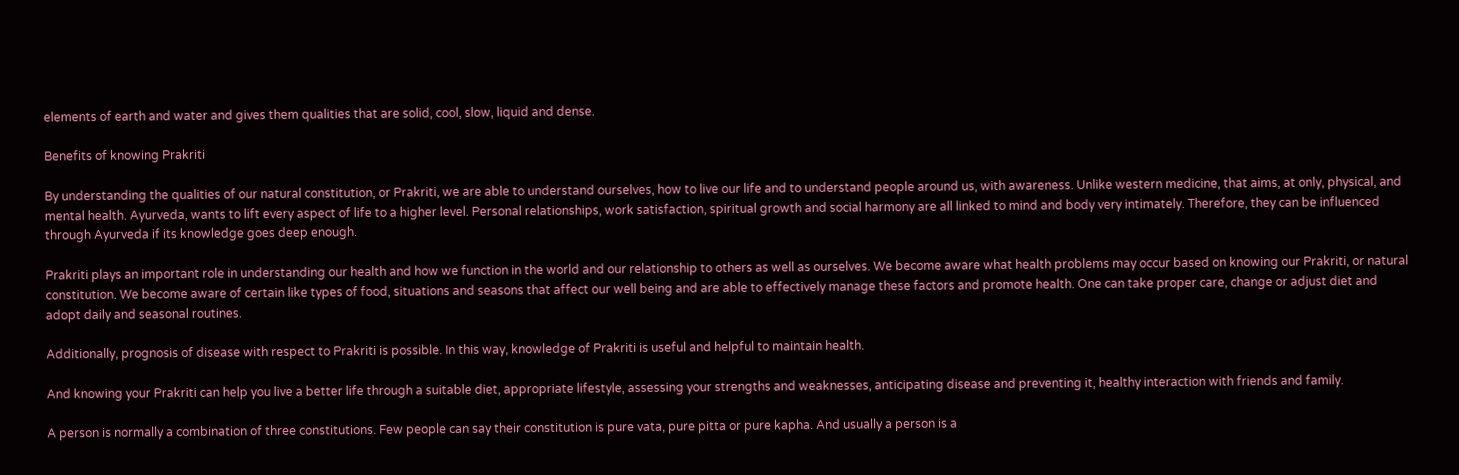elements of earth and water and gives them qualities that are solid, cool, slow, liquid and dense.

Benefits of knowing Prakriti

By understanding the qualities of our natural constitution, or Prakriti, we are able to understand ourselves, how to live our life and to understand people around us, with awareness. Unlike western medicine, that aims, at only, physical, and mental health. Ayurveda, wants to lift every aspect of life to a higher level. Personal relationships, work satisfaction, spiritual growth and social harmony are all linked to mind and body very intimately. Therefore, they can be influenced through Ayurveda if its knowledge goes deep enough.

Prakriti plays an important role in understanding our health and how we function in the world and our relationship to others as well as ourselves. We become aware what health problems may occur based on knowing our Prakriti, or natural constitution. We become aware of certain like types of food, situations and seasons that affect our well being and are able to effectively manage these factors and promote health. One can take proper care, change or adjust diet and adopt daily and seasonal routines.

Additionally, prognosis of disease with respect to Prakriti is possible. In this way, knowledge of Prakriti is useful and helpful to maintain health.

And knowing your Prakriti can help you live a better life through a suitable diet, appropriate lifestyle, assessing your strengths and weaknesses, anticipating disease and preventing it, healthy interaction with friends and family.

A person is normally a combination of three constitutions. Few people can say their constitution is pure vata, pure pitta or pure kapha. And usually a person is a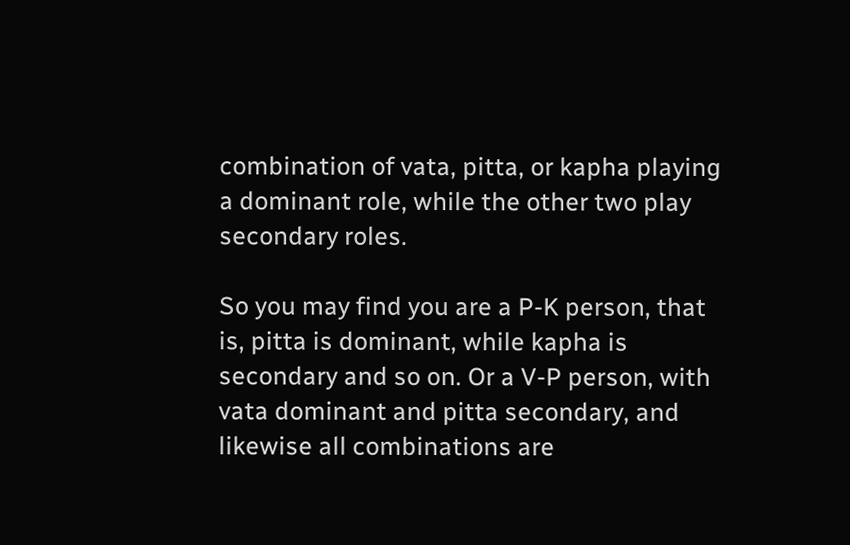combination of vata, pitta, or kapha playing a dominant role, while the other two play secondary roles.

So you may find you are a P-K person, that is, pitta is dominant, while kapha is secondary and so on. Or a V-P person, with vata dominant and pitta secondary, and likewise all combinations are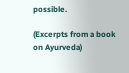possible.

(Excerpts from a book on Ayurveda)